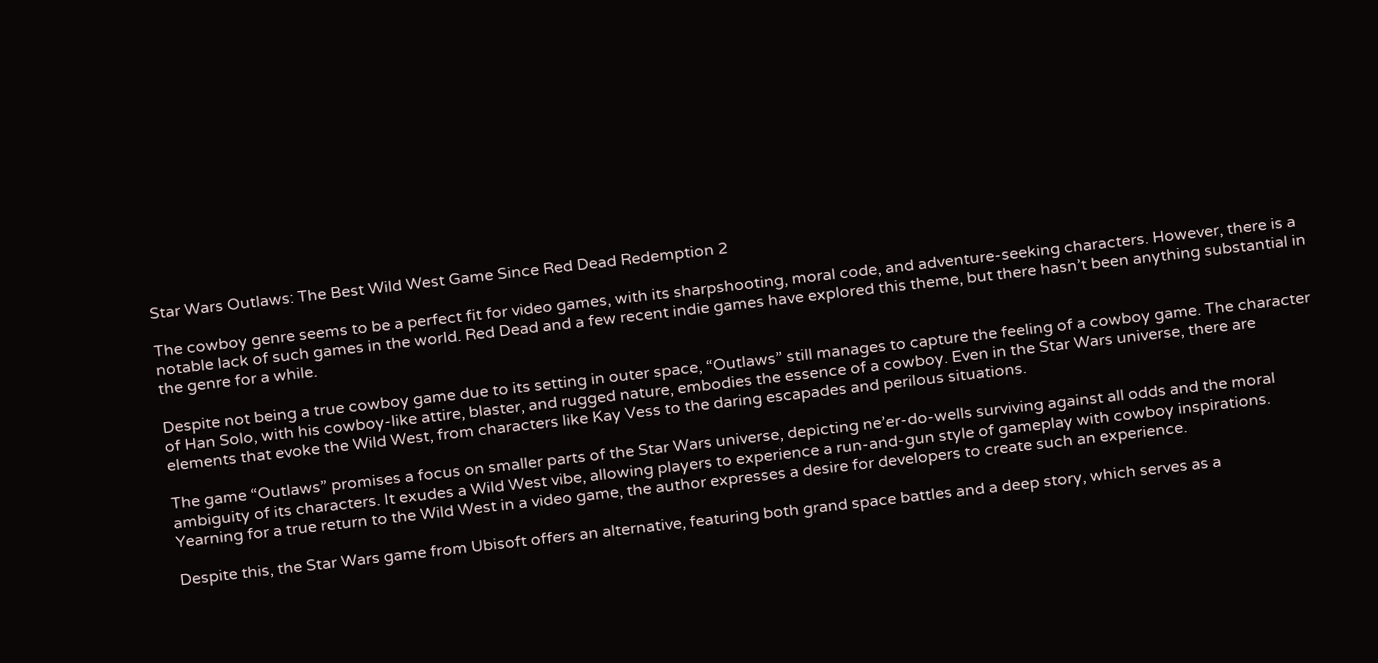Star Wars Outlaws: The Best Wild West Game Since Red Dead Redemption 2

The cowboy genre seems to be a perfect fit for video games, with its sharpshooting, moral code, and adventure-seeking characters. However, there is a notable lack of such games in the world. Red Dead and a few recent indie games have explored this theme, but there hasn’t been anything substantial in the genre for a while.

Despite not being a true cowboy game due to its setting in outer space, “Outlaws” still manages to capture the feeling of a cowboy game. The character of Han Solo, with his cowboy-like attire, blaster, and rugged nature, embodies the essence of a cowboy. Even in the Star Wars universe, there are elements that evoke the Wild West, from characters like Kay Vess to the daring escapades and perilous situations.

The game “Outlaws” promises a focus on smaller parts of the Star Wars universe, depicting ne’er-do-wells surviving against all odds and the moral ambiguity of its characters. It exudes a Wild West vibe, allowing players to experience a run-and-gun style of gameplay with cowboy inspirations. Yearning for a true return to the Wild West in a video game, the author expresses a desire for developers to create such an experience.

Despite this, the Star Wars game from Ubisoft offers an alternative, featuring both grand space battles and a deep story, which serves as a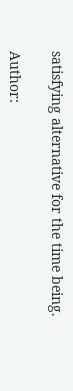satisfying alternative for the time being.

Author: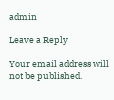admin

Leave a Reply

Your email address will not be published.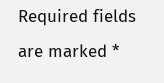Required fields are marked *